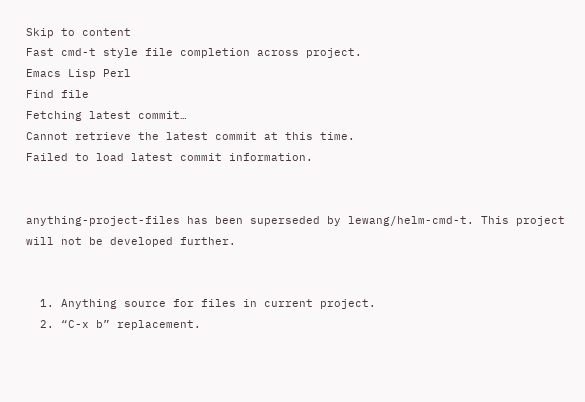Skip to content
Fast cmd-t style file completion across project.
Emacs Lisp Perl
Find file
Fetching latest commit…
Cannot retrieve the latest commit at this time.
Failed to load latest commit information.


anything-project-files has been superseded by lewang/helm-cmd-t. This project will not be developed further.


  1. Anything source for files in current project.
  2. “C-x b” replacement.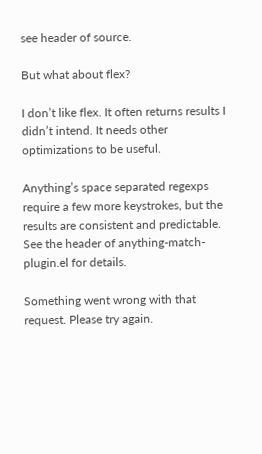see header of source.

But what about flex?

I don’t like flex. It often returns results I didn’t intend. It needs other optimizations to be useful.

Anything’s space separated regexps require a few more keystrokes, but the results are consistent and predictable. See the header of anything-match-plugin.el for details.

Something went wrong with that request. Please try again.